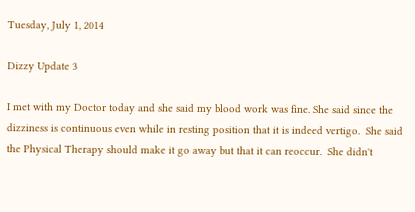Tuesday, July 1, 2014

Dizzy Update 3

I met with my Doctor today and she said my blood work was fine. She said since the dizziness is continuous even while in resting position that it is indeed vertigo.  She said the Physical Therapy should make it go away but that it can reoccur.  She didn't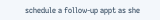schedule a follow-up appt as she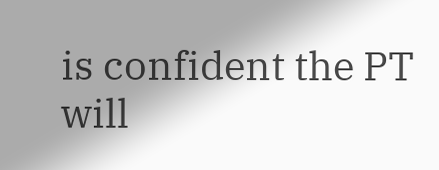is confident the PT will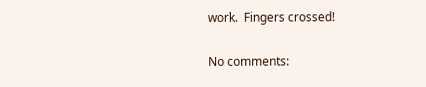work.  Fingers crossed!

No comments: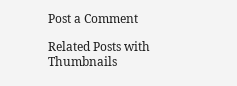Post a Comment

Related Posts with Thumbnails